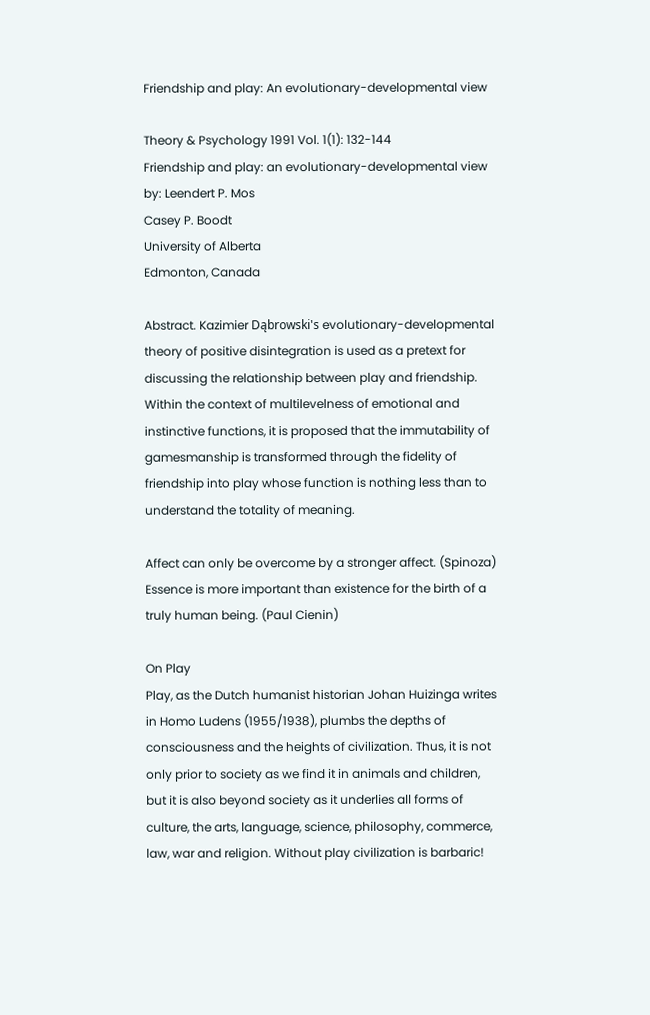Friendship and play: An evolutionary-developmental view

Theory & Psychology 1991 Vol. 1(1): 132-144
Friendship and play: an evolutionary-developmental view
by: Leendert P. Mos
Casey P. Boodt
University of Alberta
Edmonton, Canada

Abstract. Kazimier Dąbrowski's evolutionary-developmental theory of positive disintegration is used as a pretext for discussing the relationship between play and friendship. Within the context of multilevelness of emotional and instinctive functions, it is proposed that the immutability of gamesmanship is transformed through the fidelity of friendship into play whose function is nothing less than to understand the totality of meaning.

Affect can only be overcome by a stronger affect. (Spinoza)
Essence is more important than existence for the birth of a truly human being. (Paul Cienin)

On Play
Play, as the Dutch humanist historian Johan Huizinga writes in Homo Ludens (1955/1938), plumbs the depths of consciousness and the heights of civilization. Thus, it is not only prior to society as we find it in animals and children, but it is also beyond society as it underlies all forms of culture, the arts, language, science, philosophy, commerce, law, war and religion. Without play civilization is barbaric!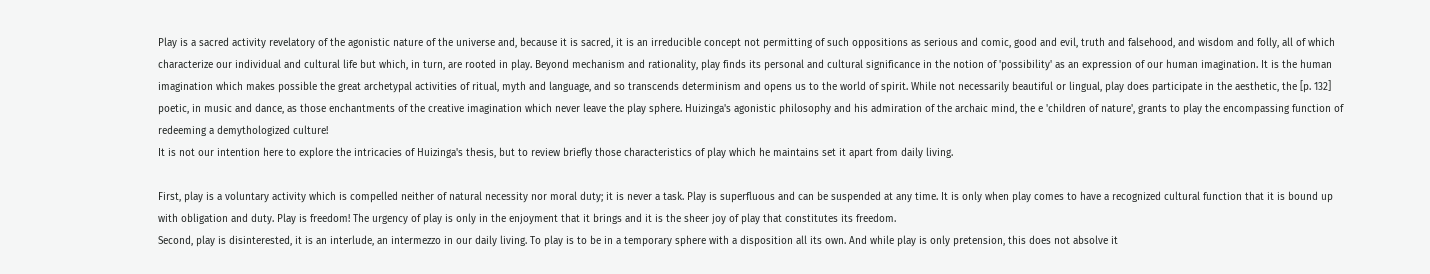Play is a sacred activity revelatory of the agonistic nature of the universe and, because it is sacred, it is an irreducible concept not permitting of such oppositions as serious and comic, good and evil, truth and falsehood, and wisdom and folly, all of which characterize our individual and cultural life but which, in turn, are rooted in play. Beyond mechanism and rationality, play finds its personal and cultural significance in the notion of 'possibility' as an expression of our human imagination. It is the human imagination which makes possible the great archetypal activities of ritual, myth and language, and so transcends determinism and opens us to the world of spirit. While not necessarily beautiful or lingual, play does participate in the aesthetic, the [p. 132] poetic, in music and dance, as those enchantments of the creative imagination which never leave the play sphere. Huizinga's agonistic philosophy and his admiration of the archaic mind, the e 'children of nature', grants to play the encompassing function of redeeming a demythologized culture!
It is not our intention here to explore the intricacies of Huizinga's thesis, but to review briefly those characteristics of play which he maintains set it apart from daily living.

First, play is a voluntary activity which is compelled neither of natural necessity nor moral duty; it is never a task. Play is superfluous and can be suspended at any time. It is only when play comes to have a recognized cultural function that it is bound up with obligation and duty. Play is freedom! The urgency of play is only in the enjoyment that it brings and it is the sheer joy of play that constitutes its freedom.
Second, play is disinterested, it is an interlude, an intermezzo in our daily living. To play is to be in a temporary sphere with a disposition all its own. And while play is only pretension, this does not absolve it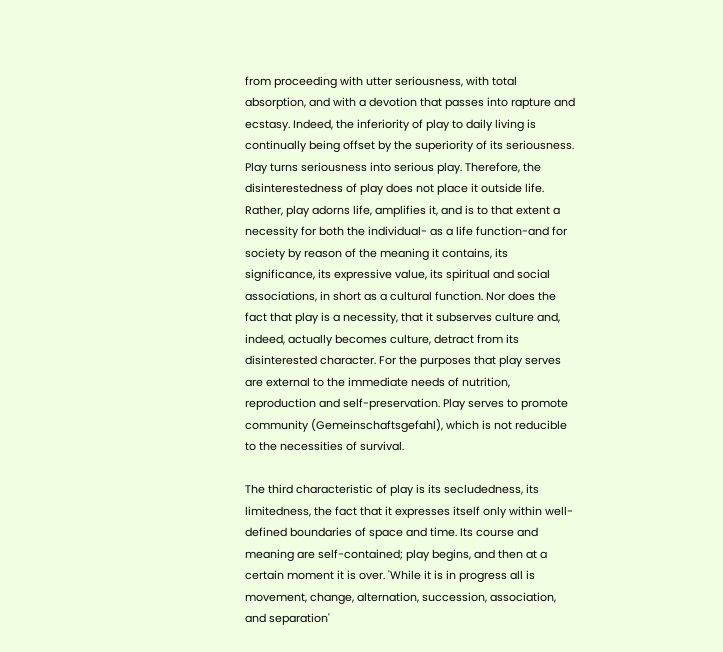from proceeding with utter seriousness, with total absorption, and with a devotion that passes into rapture and ecstasy. Indeed, the inferiority of play to daily living is continually being offset by the superiority of its seriousness. Play turns seriousness into serious play. Therefore, the disinterestedness of play does not place it outside life. Rather, play adorns life, amplifies it, and is to that extent a necessity for both the individual- as a life function-and for society by reason of the meaning it contains, its significance, its expressive value, its spiritual and social associations, in short as a cultural function. Nor does the fact that play is a necessity, that it subserves culture and, indeed, actually becomes culture, detract from its disinterested character. For the purposes that play serves are external to the immediate needs of nutrition, reproduction and self-preservation. Play serves to promote community (Gemeinschaftsgefahl), which is not reducible to the necessities of survival.

The third characteristic of play is its secludedness, its limitedness, the fact that it expresses itself only within well-defined boundaries of space and time. Its course and meaning are self-contained; play begins, and then at a certain moment it is over. 'While it is in progress all is movement, change, alternation, succession, association, and separation'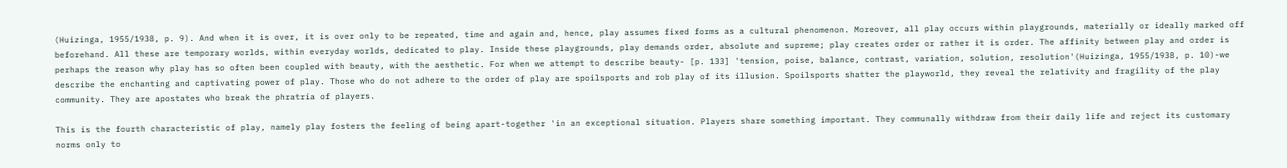(Huizinga, 1955/1938, p. 9). And when it is over, it is over only to be repeated, time and again and, hence, play assumes fixed forms as a cultural phenomenon. Moreover, all play occurs within playgrounds, materially or ideally marked off beforehand. All these are temporary worlds, within everyday worlds, dedicated to play. Inside these playgrounds, play demands order, absolute and supreme; play creates order or rather it is order. The affinity between play and order is perhaps the reason why play has so often been coupled with beauty, with the aesthetic. For when we attempt to describe beauty- [p. 133] 'tension, poise, balance, contrast, variation, solution, resolution'(Huizinga, 1955/1938, p. 10)-we describe the enchanting and captivating power of play. Those who do not adhere to the order of play are spoilsports and rob play of its illusion. Spoilsports shatter the playworld, they reveal the relativity and fragility of the play community. They are apostates who break the phratria of players.

This is the fourth characteristic of play, namely play fosters the feeling of being apart-together 'in an exceptional situation. Players share something important. They communally withdraw from their daily life and reject its customary norms only to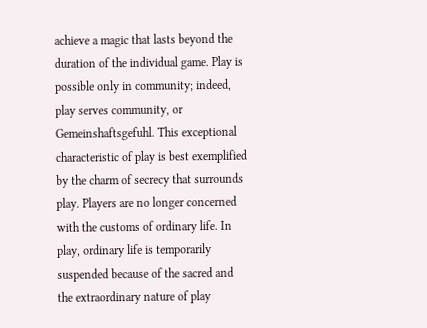achieve a magic that lasts beyond the duration of the individual game. Play is possible only in community; indeed, play serves community, or Gemeinshaftsgefuhl. This exceptional characteristic of play is best exemplified by the charm of secrecy that surrounds play. Players are no longer concerned with the customs of ordinary life. In play, ordinary life is temporarily suspended because of the sacred and the extraordinary nature of play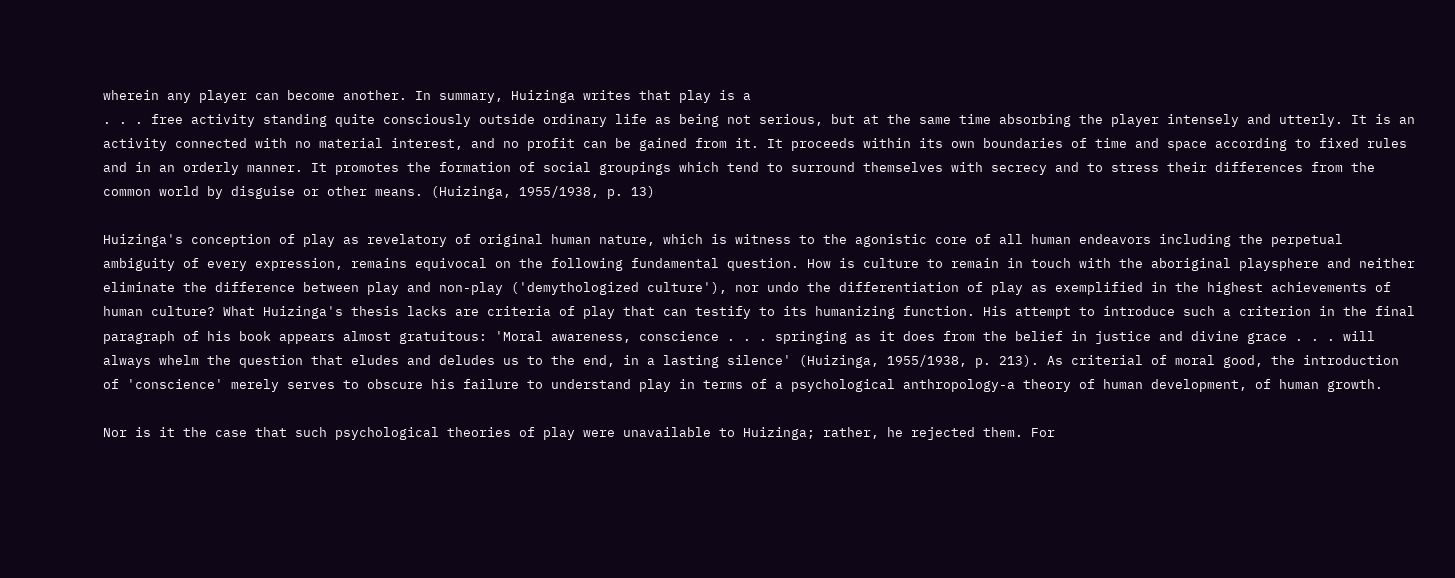wherein any player can become another. In summary, Huizinga writes that play is a
. . . free activity standing quite consciously outside ordinary life as being not serious, but at the same time absorbing the player intensely and utterly. It is an activity connected with no material interest, and no profit can be gained from it. It proceeds within its own boundaries of time and space according to fixed rules and in an orderly manner. It promotes the formation of social groupings which tend to surround themselves with secrecy and to stress their differences from the common world by disguise or other means. (Huizinga, 1955/1938, p. 13)

Huizinga's conception of play as revelatory of original human nature, which is witness to the agonistic core of all human endeavors including the perpetual ambiguity of every expression, remains equivocal on the following fundamental question. How is culture to remain in touch with the aboriginal playsphere and neither eliminate the difference between play and non-play ('demythologized culture'), nor undo the differentiation of play as exemplified in the highest achievements of human culture? What Huizinga's thesis lacks are criteria of play that can testify to its humanizing function. His attempt to introduce such a criterion in the final paragraph of his book appears almost gratuitous: 'Moral awareness, conscience . . . springing as it does from the belief in justice and divine grace . . . will always whelm the question that eludes and deludes us to the end, in a lasting silence' (Huizinga, 1955/1938, p. 213). As criterial of moral good, the introduction of 'conscience' merely serves to obscure his failure to understand play in terms of a psychological anthropology-a theory of human development, of human growth.

Nor is it the case that such psychological theories of play were unavailable to Huizinga; rather, he rejected them. For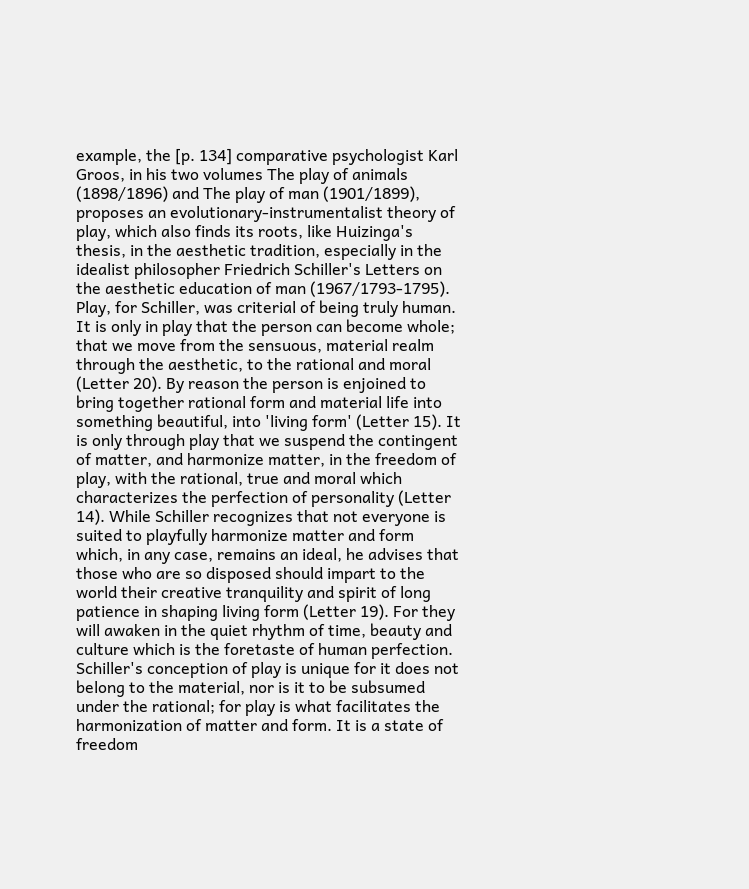example, the [p. 134] comparative psychologist Karl Groos, in his two volumes The play of animals (1898/1896) and The play of man (1901/1899), proposes an evolutionary-instrumentalist theory of play, which also finds its roots, like Huizinga's thesis, in the aesthetic tradition, especially in the idealist philosopher Friedrich Schiller's Letters on the aesthetic education of man (1967/1793-1795). Play, for Schiller, was criterial of being truly human. It is only in play that the person can become whole; that we move from the sensuous, material realm through the aesthetic, to the rational and moral (Letter 20). By reason the person is enjoined to bring together rational form and material life into something beautiful, into 'living form' (Letter 15). It is only through play that we suspend the contingent of matter, and harmonize matter, in the freedom of play, with the rational, true and moral which characterizes the perfection of personality (Letter 14). While Schiller recognizes that not everyone is suited to playfully harmonize matter and form which, in any case, remains an ideal, he advises that those who are so disposed should impart to the world their creative tranquility and spirit of long patience in shaping living form (Letter 19). For they will awaken in the quiet rhythm of time, beauty and culture which is the foretaste of human perfection. Schiller's conception of play is unique for it does not belong to the material, nor is it to be subsumed under the rational; for play is what facilitates the harmonization of matter and form. It is a state of freedom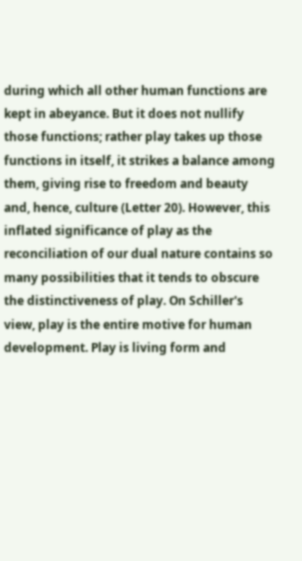during which all other human functions are kept in abeyance. But it does not nullify those functions; rather play takes up those functions in itself, it strikes a balance among them, giving rise to freedom and beauty and, hence, culture (Letter 20). However, this inflated significance of play as the reconciliation of our dual nature contains so many possibilities that it tends to obscure the distinctiveness of play. On Schiller's view, play is the entire motive for human development. Play is living form and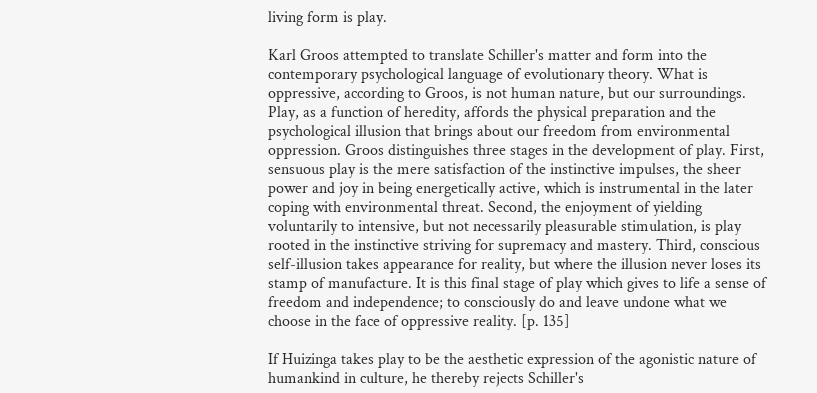living form is play.

Karl Groos attempted to translate Schiller's matter and form into the contemporary psychological language of evolutionary theory. What is oppressive, according to Groos, is not human nature, but our surroundings. Play, as a function of heredity, affords the physical preparation and the psychological illusion that brings about our freedom from environmental oppression. Groos distinguishes three stages in the development of play. First, sensuous play is the mere satisfaction of the instinctive impulses, the sheer power and joy in being energetically active, which is instrumental in the later coping with environmental threat. Second, the enjoyment of yielding voluntarily to intensive, but not necessarily pleasurable stimulation, is play rooted in the instinctive striving for supremacy and mastery. Third, conscious self-illusion takes appearance for reality, but where the illusion never loses its stamp of manufacture. It is this final stage of play which gives to life a sense of freedom and independence; to consciously do and leave undone what we choose in the face of oppressive reality. [p. 135]

If Huizinga takes play to be the aesthetic expression of the agonistic nature of humankind in culture, he thereby rejects Schiller's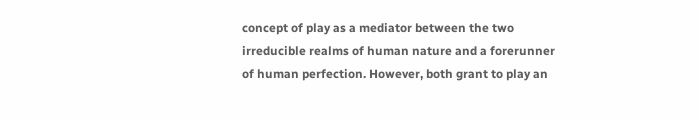concept of play as a mediator between the two irreducible realms of human nature and a forerunner of human perfection. However, both grant to play an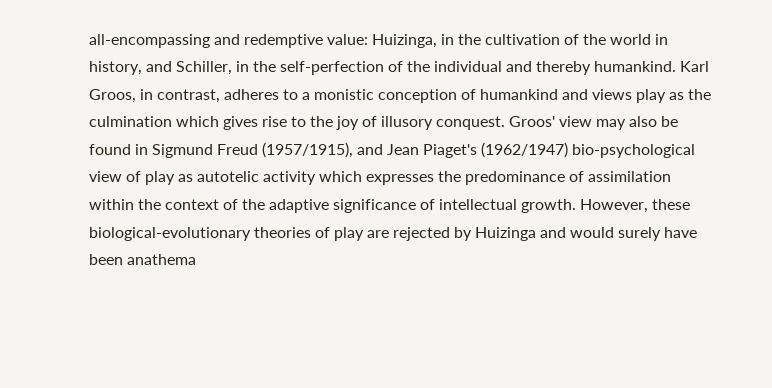all-encompassing and redemptive value: Huizinga, in the cultivation of the world in history, and Schiller, in the self-perfection of the individual and thereby humankind. Karl Groos, in contrast, adheres to a monistic conception of humankind and views play as the culmination which gives rise to the joy of illusory conquest. Groos' view may also be found in Sigmund Freud (1957/1915), and Jean Piaget's (1962/1947) bio-psychological view of play as autotelic activity which expresses the predominance of assimilation within the context of the adaptive significance of intellectual growth. However, these biological-evolutionary theories of play are rejected by Huizinga and would surely have been anathema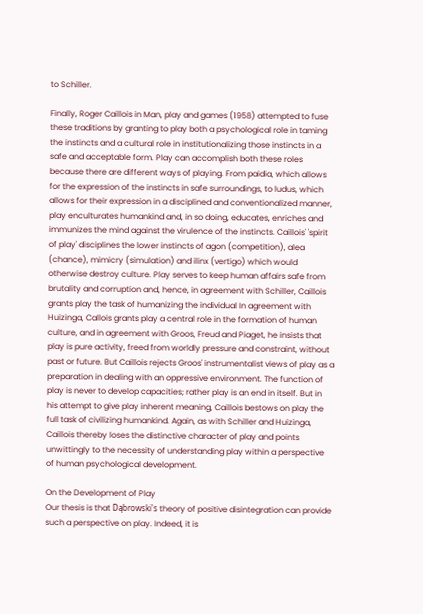to Schiller.

Finally, Roger Caillois in Man, play and games (1958) attempted to fuse these traditions by granting to play both a psychological role in taming the instincts and a cultural role in institutionalizing those instincts in a safe and acceptable form. Play can accomplish both these roles because there are different ways of playing. From paidia, which allows for the expression of the instincts in safe surroundings, to ludus, which allows for their expression in a disciplined and conventionalized manner, play enculturates humankind and, in so doing, educates, enriches and immunizes the mind against the virulence of the instincts. Caillois' 'spirit of play' disciplines the lower instincts of agon (competition), alea (chance), mimicry (simulation) and ilinx (vertigo) which would otherwise destroy culture. Play serves to keep human affairs safe from brutality and corruption and, hence, in agreement with Schiller, Caillois grants play the task of humanizing the individual In agreement with Huizinga, Callois grants play a central role in the formation of human culture, and in agreement with Groos, Freud and Piaget, he insists that play is pure activity, freed from worldly pressure and constraint, without past or future. But Caillois rejects Groos' instrumentalist views of play as a preparation in dealing with an oppressive environment. The function of play is never to develop capacities; rather play is an end in itself. But in his attempt to give play inherent meaning, Caillois bestows on play the full task of civilizing humankind. Again, as with Schiller and Huizinga, Caillois thereby loses the distinctive character of play and points unwittingly to the necessity of understanding play within a perspective of human psychological development.

On the Development of Play
Our thesis is that Dąbrowski's theory of positive disintegration can provide such a perspective on play. Indeed, it is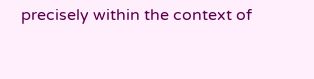precisely within the context of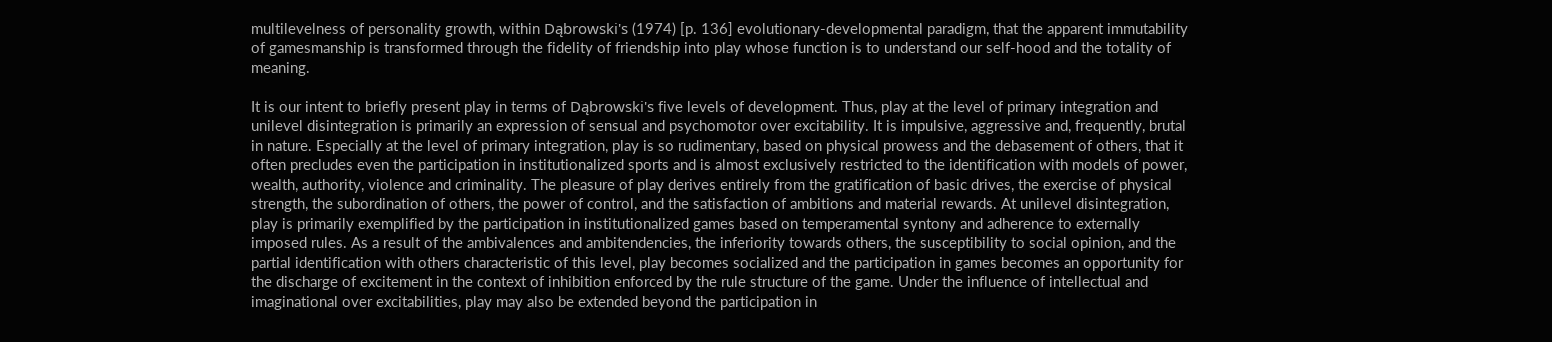multilevelness of personality growth, within Dąbrowski's (1974) [p. 136] evolutionary-developmental paradigm, that the apparent immutability of gamesmanship is transformed through the fidelity of friendship into play whose function is to understand our self-hood and the totality of meaning.

It is our intent to briefly present play in terms of Dąbrowski's five levels of development. Thus, play at the level of primary integration and unilevel disintegration is primarily an expression of sensual and psychomotor over excitability. It is impulsive, aggressive and, frequently, brutal in nature. Especially at the level of primary integration, play is so rudimentary, based on physical prowess and the debasement of others, that it often precludes even the participation in institutionalized sports and is almost exclusively restricted to the identification with models of power, wealth, authority, violence and criminality. The pleasure of play derives entirely from the gratification of basic drives, the exercise of physical strength, the subordination of others, the power of control, and the satisfaction of ambitions and material rewards. At unilevel disintegration, play is primarily exemplified by the participation in institutionalized games based on temperamental syntony and adherence to externally imposed rules. As a result of the ambivalences and ambitendencies, the inferiority towards others, the susceptibility to social opinion, and the partial identification with others characteristic of this level, play becomes socialized and the participation in games becomes an opportunity for the discharge of excitement in the context of inhibition enforced by the rule structure of the game. Under the influence of intellectual and imaginational over excitabilities, play may also be extended beyond the participation in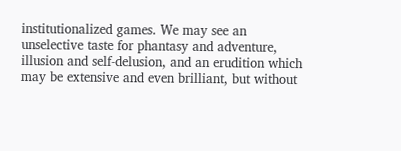institutionalized games. We may see an unselective taste for phantasy and adventure, illusion and self-delusion, and an erudition which may be extensive and even brilliant, but without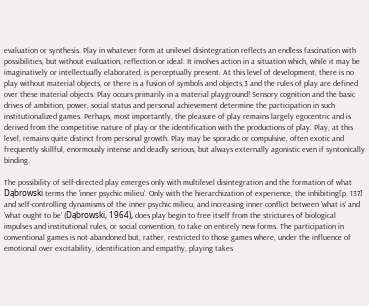evaluation or synthesis. Play in whatever form at unilevel disintegration reflects an endless fascination with possibilities, but without evaluation, reflection or ideal. It involves action in a situation which, while it may be imaginatively or intellectually elaborated, is perceptually present. At this level of development, there is no play without material objects, or there is a fusion of symbols and objects,3 and the rules of play are defined over these material objects. Play occurs primarily in a material playground! Sensory cognition and the basic drives of ambition, power, social status and personal achievement determine the participation in such institutionalized games. Perhaps, most importantly, the pleasure of play remains largely egocentric and is derived from the competitive nature of play or the identification with the productions of play. Play, at this level, remains quite distinct from personal growth. Play may be sporadic or compulsive, often exotic and frequently skillful, enormously intense and deadly serious, but always externally agonistic even if syntonically binding.

The possibility of self-directed play emerges only with multilevel disintegration and the formation of what Dąbrowski terms the 'inner psychic milieu'. Only with the hierarchization of experience, the inhibiting[p. 137] and self-controlling dynamisms of the inner psychic milieu, and increasing inner conflict between 'what is' and 'what ought to be' (Dąbrowski, 1964), does play begin to free itself from the strictures of biological impulses and institutional rules, or social convention, to take on entirely new forms. The participation in conventional games is not abandoned but, rather, restricted to those games where, under the influence of emotional over excitability, identification and empathy, playing takes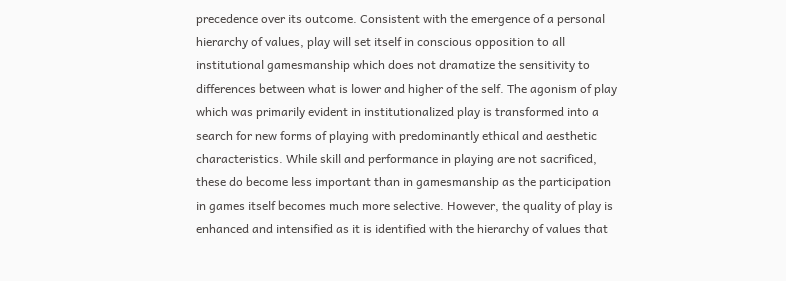precedence over its outcome. Consistent with the emergence of a personal hierarchy of values, play will set itself in conscious opposition to all institutional gamesmanship which does not dramatize the sensitivity to differences between what is lower and higher of the self. The agonism of play which was primarily evident in institutionalized play is transformed into a search for new forms of playing with predominantly ethical and aesthetic characteristics. While skill and performance in playing are not sacrificed, these do become less important than in gamesmanship as the participation in games itself becomes much more selective. However, the quality of play is enhanced and intensified as it is identified with the hierarchy of values that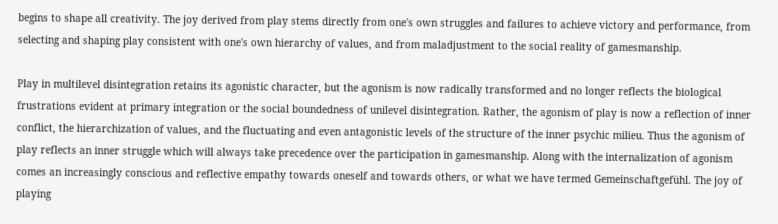begins to shape all creativity. The joy derived from play stems directly from one's own struggles and failures to achieve victory and performance, from selecting and shaping play consistent with one's own hierarchy of values, and from maladjustment to the social reality of gamesmanship.

Play in multilevel disintegration retains its agonistic character, but the agonism is now radically transformed and no longer reflects the biological frustrations evident at primary integration or the social boundedness of unilevel disintegration. Rather, the agonism of play is now a reflection of inner conflict, the hierarchization of values, and the fluctuating and even antagonistic levels of the structure of the inner psychic milieu. Thus the agonism of play reflects an inner struggle which will always take precedence over the participation in gamesmanship. Along with the internalization of agonism comes an increasingly conscious and reflective empathy towards oneself and towards others, or what we have termed Gemeinschaftgefühl. The joy of playing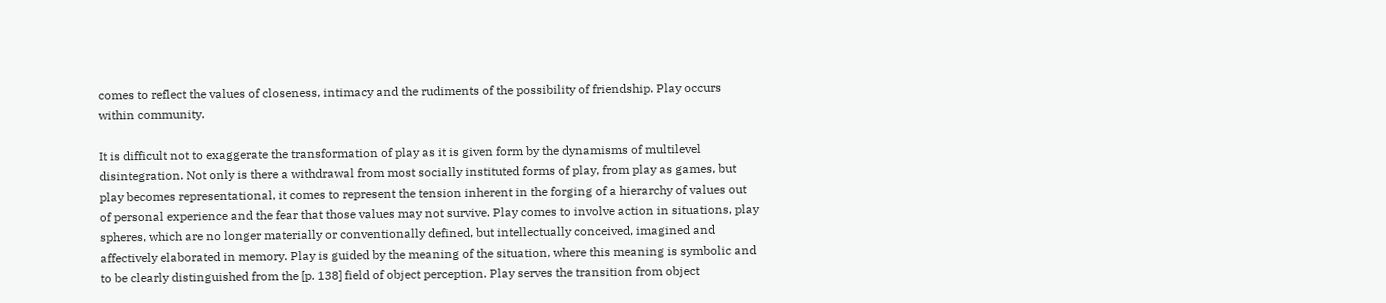comes to reflect the values of closeness, intimacy and the rudiments of the possibility of friendship. Play occurs within community.

It is difficult not to exaggerate the transformation of play as it is given form by the dynamisms of multilevel disintegration. Not only is there a withdrawal from most socially instituted forms of play, from play as games, but play becomes representational, it comes to represent the tension inherent in the forging of a hierarchy of values out of personal experience and the fear that those values may not survive. Play comes to involve action in situations, play spheres, which are no longer materially or conventionally defined, but intellectually conceived, imagined and affectively elaborated in memory. Play is guided by the meaning of the situation, where this meaning is symbolic and to be clearly distinguished from the [p. 138] field of object perception. Play serves the transition from object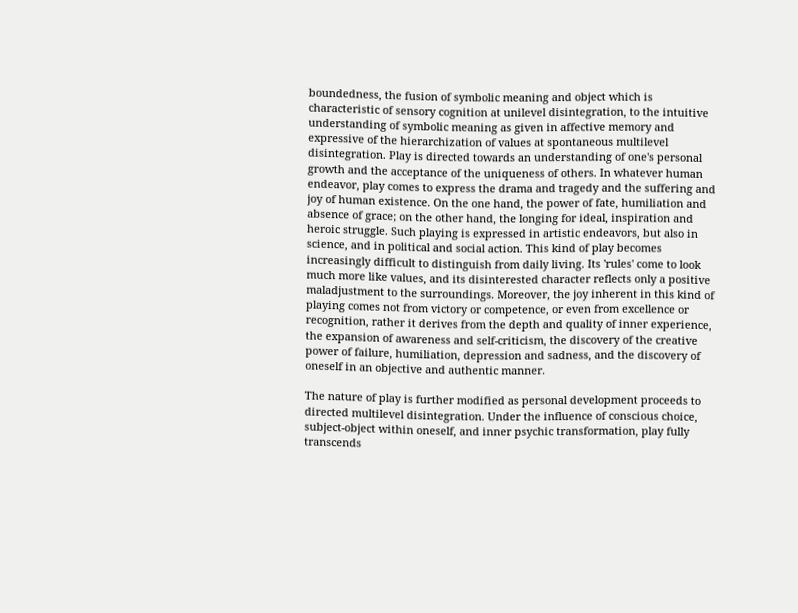boundedness, the fusion of symbolic meaning and object which is characteristic of sensory cognition at unilevel disintegration, to the intuitive understanding of symbolic meaning as given in affective memory and expressive of the hierarchization of values at spontaneous multilevel disintegration. Play is directed towards an understanding of one's personal growth and the acceptance of the uniqueness of others. In whatever human endeavor, play comes to express the drama and tragedy and the suffering and joy of human existence. On the one hand, the power of fate, humiliation and absence of grace; on the other hand, the longing for ideal, inspiration and heroic struggle. Such playing is expressed in artistic endeavors, but also in science, and in political and social action. This kind of play becomes increasingly difficult to distinguish from daily living. Its 'rules' come to look much more like values, and its disinterested character reflects only a positive maladjustment to the surroundings. Moreover, the joy inherent in this kind of playing comes not from victory or competence, or even from excellence or recognition, rather it derives from the depth and quality of inner experience, the expansion of awareness and self-criticism, the discovery of the creative power of failure, humiliation, depression and sadness, and the discovery of oneself in an objective and authentic manner.

The nature of play is further modified as personal development proceeds to directed multilevel disintegration. Under the influence of conscious choice, subject-object within oneself, and inner psychic transformation, play fully transcends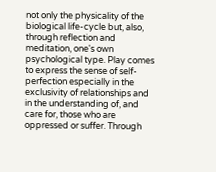not only the physicality of the biological life-cycle but, also, through reflection and meditation, one's own psychological type. Play comes to express the sense of self-perfection especially in the exclusivity of relationships and in the understanding of, and care for, those who are oppressed or suffer. Through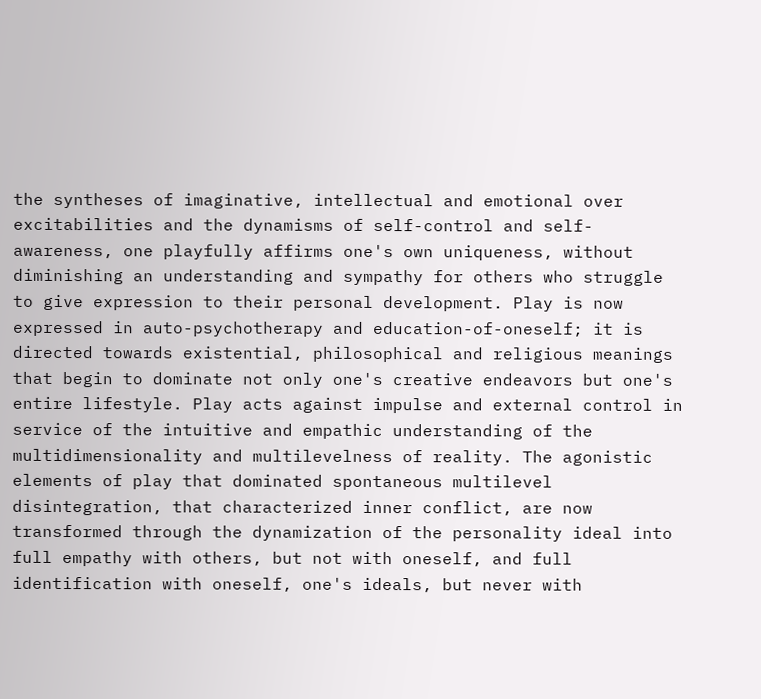the syntheses of imaginative, intellectual and emotional over excitabilities and the dynamisms of self-control and self-awareness, one playfully affirms one's own uniqueness, without diminishing an understanding and sympathy for others who struggle to give expression to their personal development. Play is now expressed in auto-psychotherapy and education-of-oneself; it is directed towards existential, philosophical and religious meanings that begin to dominate not only one's creative endeavors but one's entire lifestyle. Play acts against impulse and external control in service of the intuitive and empathic understanding of the multidimensionality and multilevelness of reality. The agonistic elements of play that dominated spontaneous multilevel disintegration, that characterized inner conflict, are now transformed through the dynamization of the personality ideal into full empathy with others, but not with oneself, and full identification with oneself, one's ideals, but never with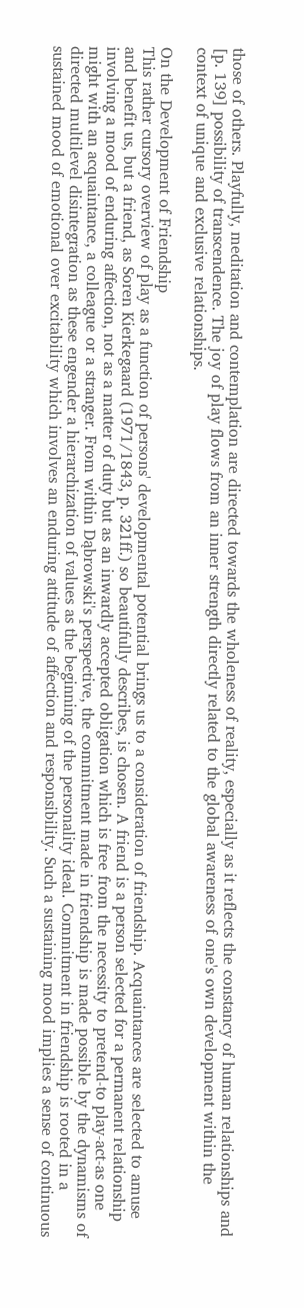those of others. Playfully, meditation and contemplation are directed towards the wholeness of reality, especially as it reflects the constancy of human relationships and [p. 139] possibility of transcendence. The joy of play flows from an inner strength directly related to the global awareness of one's own development within the context of unique and exclusive relationships.

On the Development of Friendship
This rather cursory overview of play as a function of persons' developmental potential brings us to a consideration of friendship. Acquaintances are selected to amuse and benefit us, but a friend, as Soren Kierkegaard (1971/1843, p. 321ff.) so beautifully describes, is chosen. A friend is a person selected for a permanent relationship involving a mood of enduring affection, not as a matter of duty but as an inwardly accepted obligation which is free from the necessity to pretend-to play-act-as one might with an acquaintance, a colleague or a stranger. From within Dąbrowski's perspective, the commitment made in friendship is made possible by the dynamisms of directed multilevel disintegration as these engender a hierarchization of values as the beginning of the personality ideal. Commitment in friendship is rooted in a sustained mood of emotional over excitability which involves an enduring attitude of affection and responsibility. Such a sustaining mood implies a sense of continuous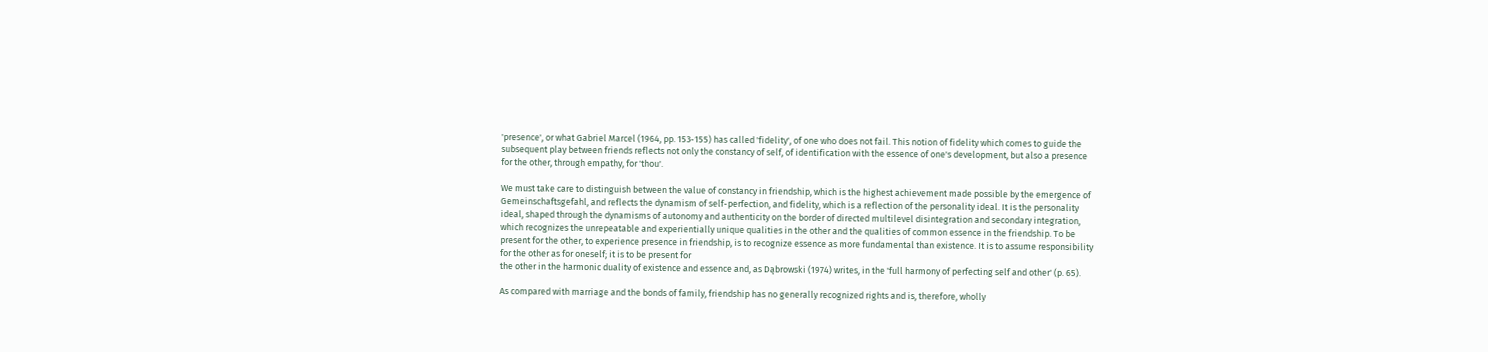'presence', or what Gabriel Marcel (1964, pp. 153-155) has called 'fidelity', of one who does not fail. This notion of fidelity which comes to guide the subsequent play between friends reflects not only the constancy of self, of identification with the essence of one's development, but also a presence for the other, through empathy, for 'thou'.

We must take care to distinguish between the value of constancy in friendship, which is the highest achievement made possible by the emergence of Gemeinschaftsgefahl, and reflects the dynamism of self-perfection, and fidelity, which is a reflection of the personality ideal. It is the personality ideal, shaped through the dynamisms of autonomy and authenticity on the border of directed multilevel disintegration and secondary integration, which recognizes the unrepeatable and experientially unique qualities in the other and the qualities of common essence in the friendship. To be present for the other, to experience presence in friendship, is to recognize essence as more fundamental than existence. It is to assume responsibility for the other as for oneself; it is to be present for
the other in the harmonic duality of existence and essence and, as Dąbrowski (1974) writes, in the 'full harmony of perfecting self and other' (p. 65).

As compared with marriage and the bonds of family, friendship has no generally recognized rights and is, therefore, wholly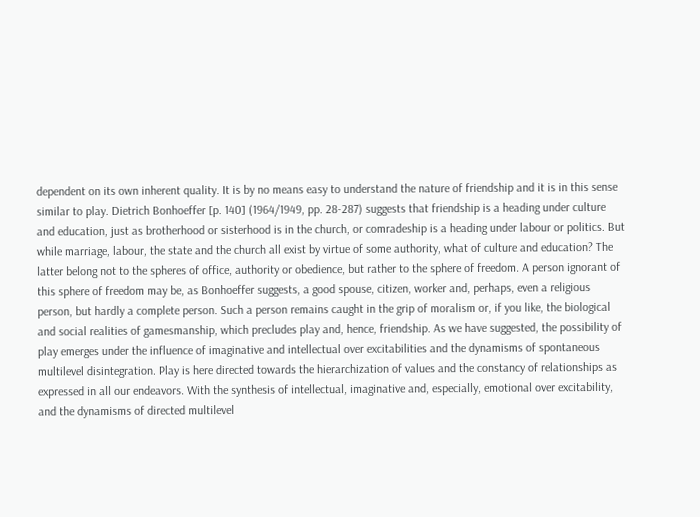dependent on its own inherent quality. It is by no means easy to understand the nature of friendship and it is in this sense similar to play. Dietrich Bonhoeffer [p. 140] (1964/1949, pp. 28-287) suggests that friendship is a heading under culture and education, just as brotherhood or sisterhood is in the church, or comradeship is a heading under labour or politics. But while marriage, labour, the state and the church all exist by virtue of some authority, what of culture and education? The latter belong not to the spheres of office, authority or obedience, but rather to the sphere of freedom. A person ignorant of this sphere of freedom may be, as Bonhoeffer suggests, a good spouse, citizen, worker and, perhaps, even a religious person, but hardly a complete person. Such a person remains caught in the grip of moralism or, if you like, the biological and social realities of gamesmanship, which precludes play and, hence, friendship. As we have suggested, the possibility of play emerges under the influence of imaginative and intellectual over excitabilities and the dynamisms of spontaneous multilevel disintegration. Play is here directed towards the hierarchization of values and the constancy of relationships as expressed in all our endeavors. With the synthesis of intellectual, imaginative and, especially, emotional over excitability, and the dynamisms of directed multilevel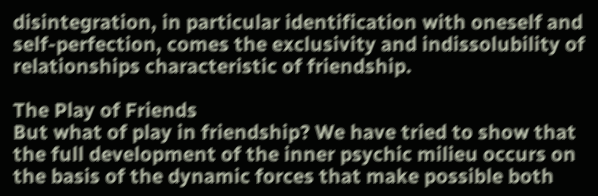disintegration, in particular identification with oneself and self-perfection, comes the exclusivity and indissolubility of relationships characteristic of friendship.

The Play of Friends
But what of play in friendship? We have tried to show that the full development of the inner psychic milieu occurs on the basis of the dynamic forces that make possible both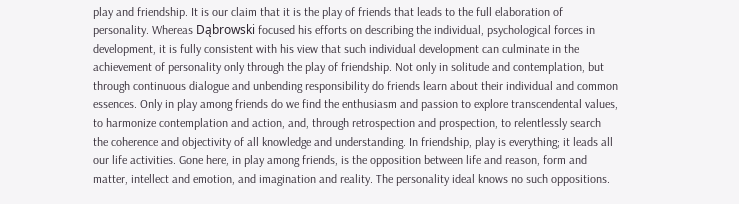play and friendship. It is our claim that it is the play of friends that leads to the full elaboration of personality. Whereas Dąbrowski focused his efforts on describing the individual, psychological forces in development, it is fully consistent with his view that such individual development can culminate in the achievement of personality only through the play of friendship. Not only in solitude and contemplation, but through continuous dialogue and unbending responsibility do friends learn about their individual and common essences. Only in play among friends do we find the enthusiasm and passion to explore transcendental values, to harmonize contemplation and action, and, through retrospection and prospection, to relentlessly search the coherence and objectivity of all knowledge and understanding. In friendship, play is everything; it leads all our life activities. Gone here, in play among friends, is the opposition between life and reason, form and matter, intellect and emotion, and imagination and reality. The personality ideal knows no such oppositions.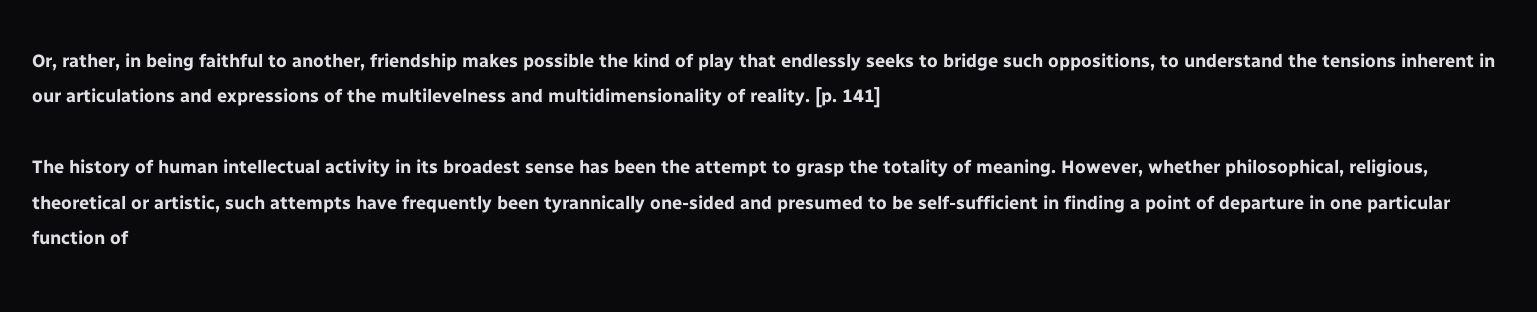Or, rather, in being faithful to another, friendship makes possible the kind of play that endlessly seeks to bridge such oppositions, to understand the tensions inherent in our articulations and expressions of the multilevelness and multidimensionality of reality. [p. 141]

The history of human intellectual activity in its broadest sense has been the attempt to grasp the totality of meaning. However, whether philosophical, religious, theoretical or artistic, such attempts have frequently been tyrannically one-sided and presumed to be self-sufficient in finding a point of departure in one particular function of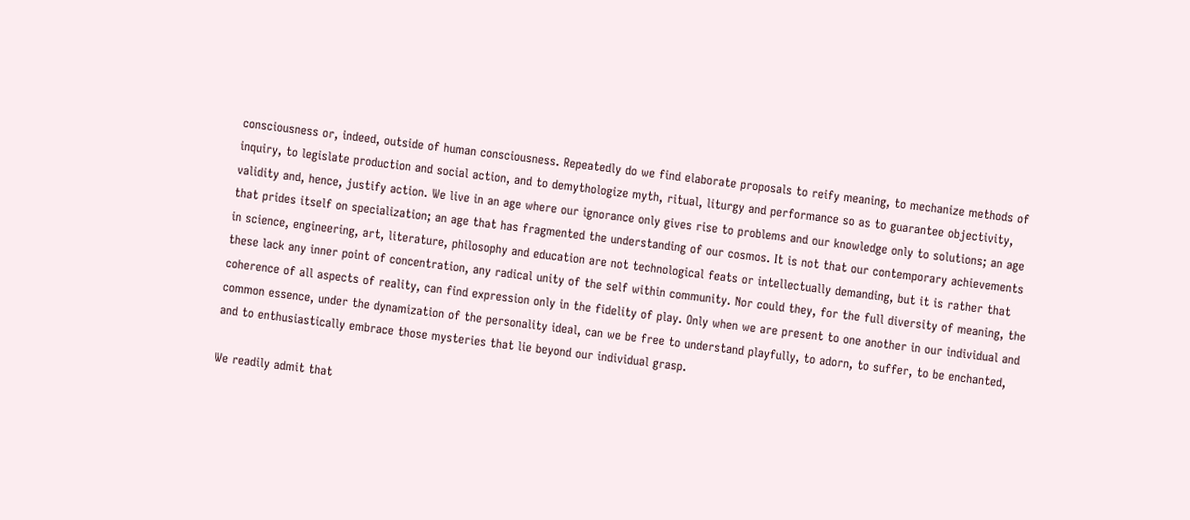consciousness or, indeed, outside of human consciousness. Repeatedly do we find elaborate proposals to reify meaning, to mechanize methods of inquiry, to legislate production and social action, and to demythologize myth, ritual, liturgy and performance so as to guarantee objectivity, validity and, hence, justify action. We live in an age where our ignorance only gives rise to problems and our knowledge only to solutions; an age that prides itself on specialization; an age that has fragmented the understanding of our cosmos. It is not that our contemporary achievements in science, engineering, art, literature, philosophy and education are not technological feats or intellectually demanding, but it is rather that these lack any inner point of concentration, any radical unity of the self within community. Nor could they, for the full diversity of meaning, the coherence of all aspects of reality, can find expression only in the fidelity of play. Only when we are present to one another in our individual and common essence, under the dynamization of the personality ideal, can we be free to understand playfully, to adorn, to suffer, to be enchanted, and to enthusiastically embrace those mysteries that lie beyond our individual grasp.

We readily admit that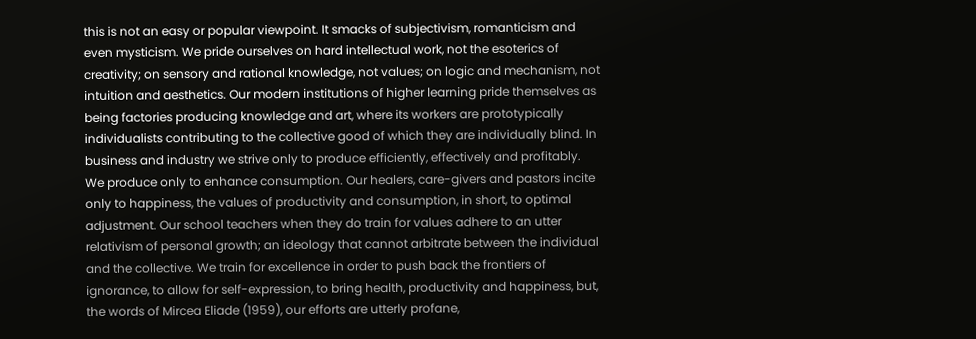this is not an easy or popular viewpoint. It smacks of subjectivism, romanticism and even mysticism. We pride ourselves on hard intellectual work, not the esoterics of creativity; on sensory and rational knowledge, not values; on logic and mechanism, not intuition and aesthetics. Our modern institutions of higher learning pride themselves as being factories producing knowledge and art, where its workers are prototypically individualists contributing to the collective good of which they are individually blind. In business and industry we strive only to produce efficiently, effectively and profitably. We produce only to enhance consumption. Our healers, care-givers and pastors incite only to happiness, the values of productivity and consumption, in short, to optimal adjustment. Our school teachers when they do train for values adhere to an utter relativism of personal growth; an ideology that cannot arbitrate between the individual and the collective. We train for excellence in order to push back the frontiers of ignorance, to allow for self-expression, to bring health, productivity and happiness, but, the words of Mircea Eliade (1959), our efforts are utterly profane,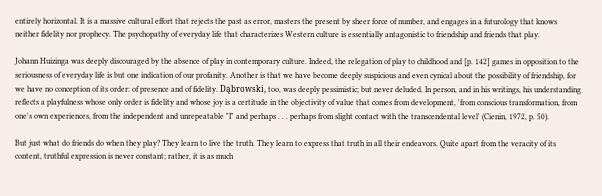entirely horizontal. It is a massive cultural effort that rejects the past as error, masters the present by sheer force of number, and engages in a futurology that knows neither fidelity nor prophecy. The psychopathy of everyday life that characterizes Western culture is essentially antagonistic to friendship and friends that play.

Johann Huizinga was deeply discouraged by the absence of play in contemporary culture. Indeed, the relegation of play to childhood and [p. 142] games in opposition to the seriousness of everyday life is but one indication of our profanity. Another is that we have become deeply suspicious and even cynical about the possibility of friendship, for we have no conception of its order: of presence and of fidelity. Dąbrowski, too, was deeply pessimistic; but never deluded. In person, and in his writings, his understanding reflects a playfulness whose only order is fidelity and whose joy is a certitude in the objectivity of value that comes from development, 'from conscious transformation, from one's own experiences, from the independent and unrepeatable "I" and perhaps . . . perhaps from slight contact with the transcendental level' (Cienin, 1972, p. 50).

But just what do friends do when they play? They learn to live the truth. They learn to express that truth in all their endeavors. Quite apart from the veracity of its content, truthful expression is never constant; rather, it is as much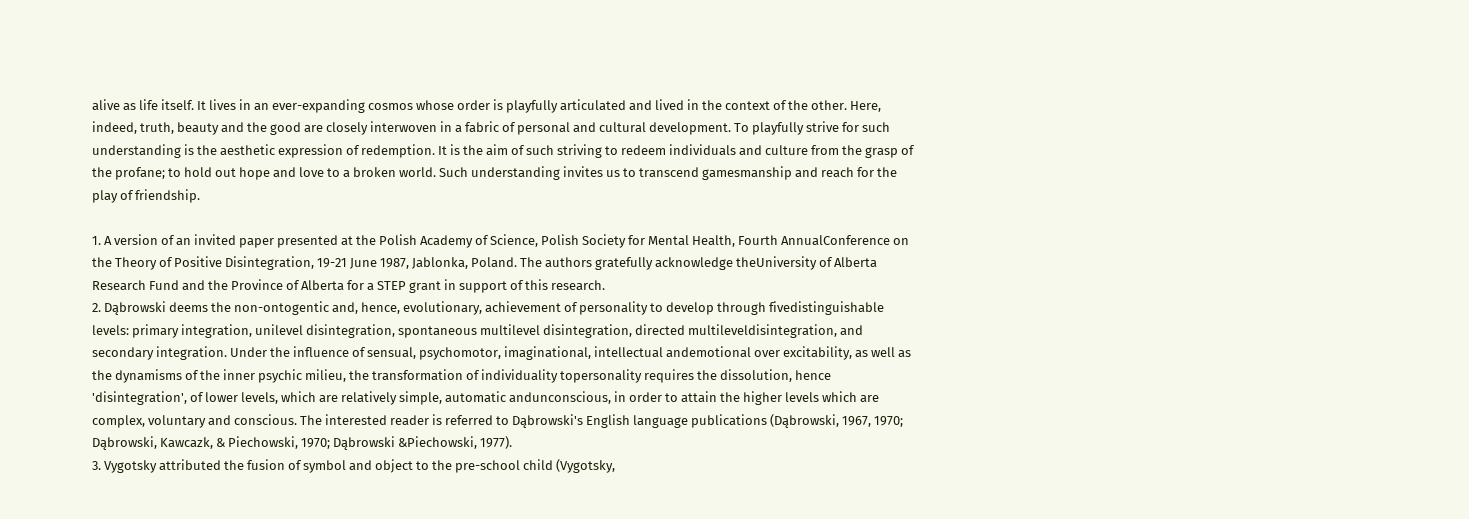alive as life itself. It lives in an ever-expanding cosmos whose order is playfully articulated and lived in the context of the other. Here, indeed, truth, beauty and the good are closely interwoven in a fabric of personal and cultural development. To playfully strive for such understanding is the aesthetic expression of redemption. It is the aim of such striving to redeem individuals and culture from the grasp of the profane; to hold out hope and love to a broken world. Such understanding invites us to transcend gamesmanship and reach for the play of friendship.

1. A version of an invited paper presented at the Polish Academy of Science, Polish Society for Mental Health, Fourth AnnualConference on the Theory of Positive Disintegration, 19-21 June 1987, Jablonka, Poland. The authors gratefully acknowledge theUniversity of Alberta Research Fund and the Province of Alberta for a STEP grant in support of this research.
2. Dąbrowski deems the non-ontogentic and, hence, evolutionary, achievement of personality to develop through fivedistinguishable levels: primary integration, unilevel disintegration, spontaneous multilevel disintegration, directed multileveldisintegration, and secondary integration. Under the influence of sensual, psychomotor, imaginational, intellectual andemotional over excitability, as well as the dynamisms of the inner psychic milieu, the transformation of individuality topersonality requires the dissolution, hence 'disintegration', of lower levels, which are relatively simple, automatic andunconscious, in order to attain the higher levels which are complex, voluntary and conscious. The interested reader is referred to Dąbrowski's English language publications (Dąbrowski, 1967, 1970; Dąbrowski, Kawcazk, & Piechowski, 1970; Dąbrowski &Piechowski, 1977).
3. Vygotsky attributed the fusion of symbol and object to the pre-school child (Vygotsky,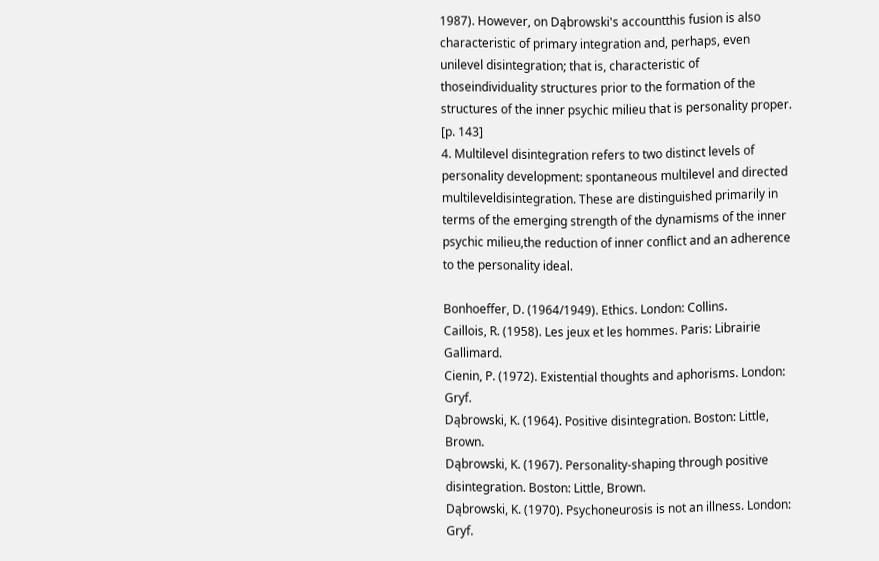1987). However, on Dąbrowski's accountthis fusion is also characteristic of primary integration and, perhaps, even unilevel disintegration; that is, characteristic of thoseindividuality structures prior to the formation of the structures of the inner psychic milieu that is personality proper. [p. 143]
4. Multilevel disintegration refers to two distinct levels of personality development: spontaneous multilevel and directed multileveldisintegration. These are distinguished primarily in terms of the emerging strength of the dynamisms of the inner psychic milieu,the reduction of inner conflict and an adherence to the personality ideal.

Bonhoeffer, D. (1964/1949). Ethics. London: Collins.
Caillois, R. (1958). Les jeux et les hommes. Paris: Librairie Gallimard.
Cienin, P. (1972). Existential thoughts and aphorisms. London: Gryf.
Dąbrowski, K. (1964). Positive disintegration. Boston: Little, Brown.
Dąbrowski, K. (1967). Personality-shaping through positive disintegration. Boston: Little, Brown.
Dąbrowski, K. (1970). Psychoneurosis is not an illness. London: Gryf.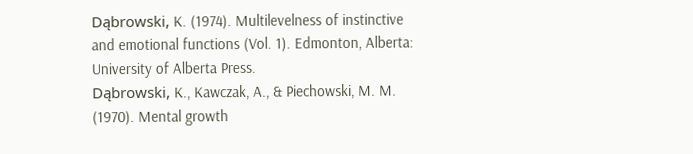Dąbrowski, K. (1974). Multilevelness of instinctive and emotional functions (Vol. 1). Edmonton, Alberta: University of Alberta Press.
Dąbrowski, K., Kawczak, A., & Piechowski, M. M. (1970). Mental growth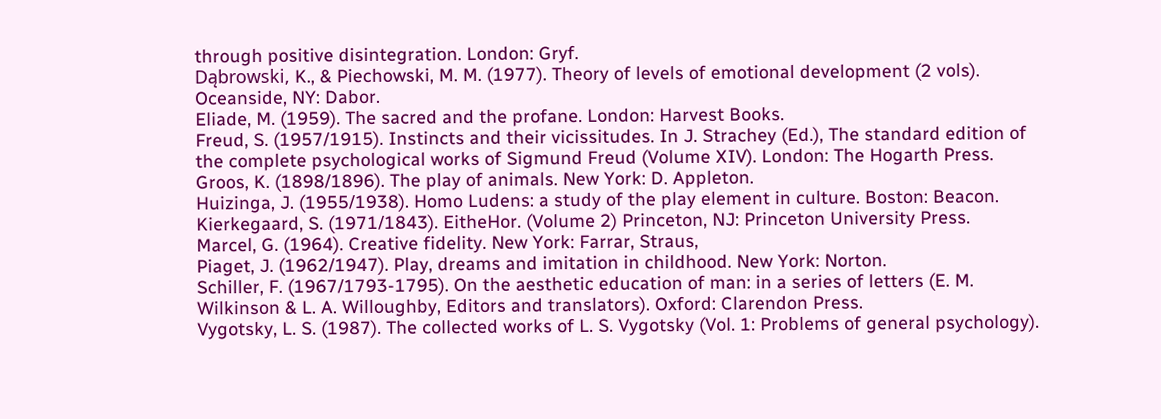through positive disintegration. London: Gryf.
Dąbrowski, K., & Piechowski, M. M. (1977). Theory of levels of emotional development (2 vols). Oceanside, NY: Dabor.
Eliade, M. (1959). The sacred and the profane. London: Harvest Books.
Freud, S. (1957/1915). Instincts and their vicissitudes. In J. Strachey (Ed.), The standard edition of the complete psychological works of Sigmund Freud (Volume XIV). London: The Hogarth Press.
Groos, K. (1898/1896). The play of animals. New York: D. Appleton.
Huizinga, J. (1955/1938). Homo Ludens: a study of the play element in culture. Boston: Beacon.
Kierkegaard, S. (1971/1843). EitheHor. (Volume 2) Princeton, NJ: Princeton University Press.
Marcel, G. (1964). Creative fidelity. New York: Farrar, Straus,
Piaget, J. (1962/1947). Play, dreams and imitation in childhood. New York: Norton.
Schiller, F. (1967/1793-1795). On the aesthetic education of man: in a series of letters (E. M. Wilkinson & L. A. Willoughby, Editors and translators). Oxford: Clarendon Press.
Vygotsky, L. S. (1987). The collected works of L. S. Vygotsky (Vol. 1: Problems of general psychology).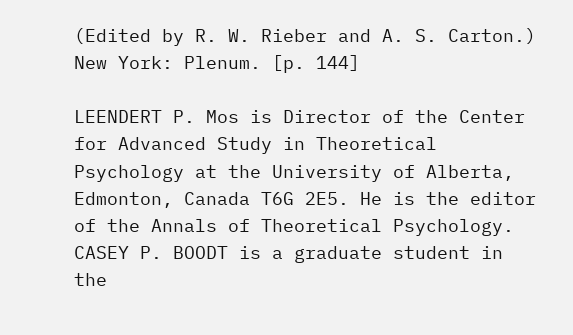(Edited by R. W. Rieber and A. S. Carton.) New York: Plenum. [p. 144]

LEENDERT P. Mos is Director of the Center for Advanced Study in Theoretical Psychology at the University of Alberta, Edmonton, Canada T6G 2E5. He is the editor of the Annals of Theoretical Psychology.
CASEY P. BOODT is a graduate student in the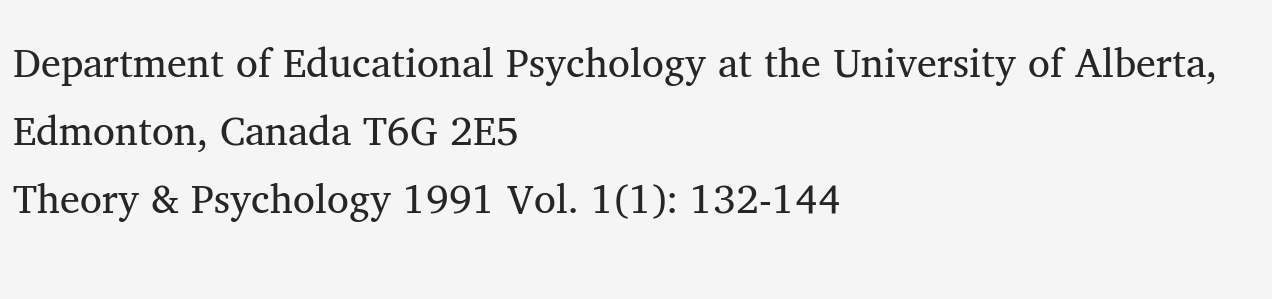Department of Educational Psychology at the University of Alberta, Edmonton, Canada T6G 2E5
Theory & Psychology 1991 Vol. 1(1): 132-144